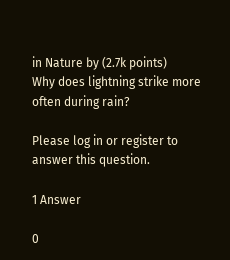in Nature by (2.7k points)
Why does lightning strike more often during rain?

Please log in or register to answer this question.

1 Answer

0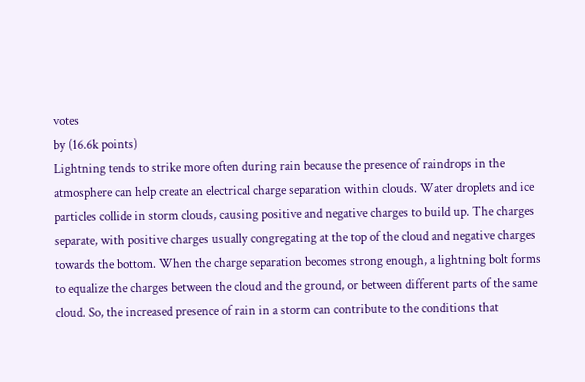votes
by (16.6k points)
Lightning tends to strike more often during rain because the presence of raindrops in the atmosphere can help create an electrical charge separation within clouds. Water droplets and ice particles collide in storm clouds, causing positive and negative charges to build up. The charges separate, with positive charges usually congregating at the top of the cloud and negative charges towards the bottom. When the charge separation becomes strong enough, a lightning bolt forms to equalize the charges between the cloud and the ground, or between different parts of the same cloud. So, the increased presence of rain in a storm can contribute to the conditions that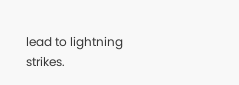lead to lightning strikes.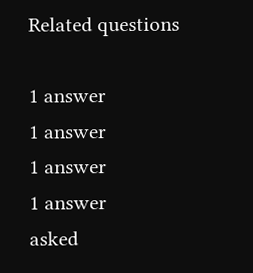Related questions

1 answer
1 answer
1 answer
1 answer
asked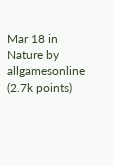Mar 18 in Nature by allgamesonline (2.7k points)